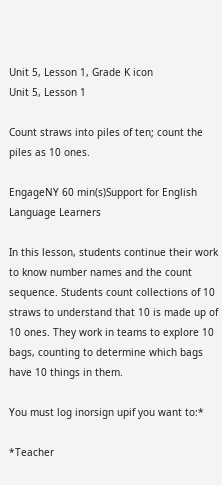Unit 5, Lesson 1, Grade K icon
Unit 5, Lesson 1

Count straws into piles of ten; count the piles as 10 ones.

EngageNY 60 min(s)Support for English Language Learners

In this lesson, students continue their work to know number names and the count sequence. Students count collections of 10 straws to understand that 10 is made up of 10 ones. They work in teams to explore 10 bags, counting to determine which bags have 10 things in them.

You must log inorsign upif you want to:*

*Teacher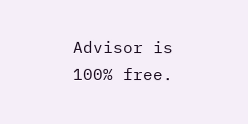Advisor is 100% free.